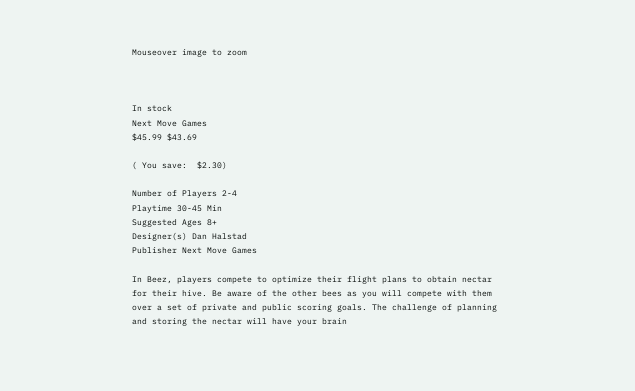Mouseover image to zoom



In stock
Next Move Games
$45.99 $43.69

( You save:  $2.30)

Number of Players 2-4
Playtime 30-45 Min
Suggested Ages 8+
Designer(s) Dan Halstad
Publisher Next Move Games

In Beez, players compete to optimize their flight plans to obtain nectar for their hive. Be aware of the other bees as you will compete with them over a set of private and public scoring goals. The challenge of planning and storing the nectar will have your brain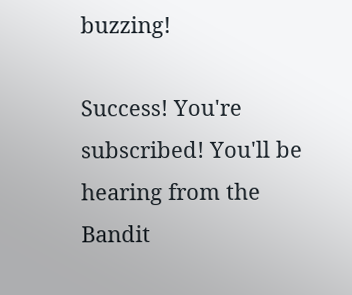buzzing!

Success! You're subscribed! You'll be hearing from the Bandit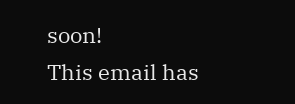soon!
This email has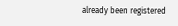already been registered